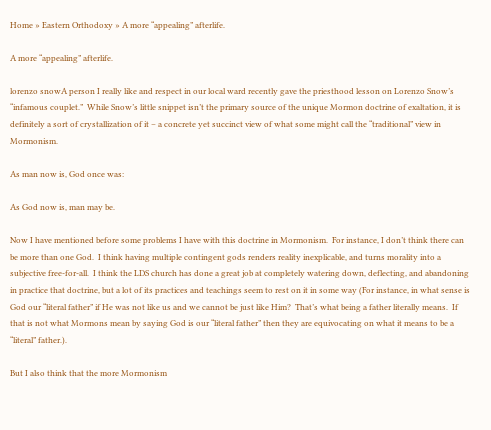Home » Eastern Orthodoxy » A more “appealing” afterlife.

A more “appealing” afterlife.

lorenzo snowA person I really like and respect in our local ward recently gave the priesthood lesson on Lorenzo Snow’s “infamous couplet.”  While Snow’s little snippet isn’t the primary source of the unique Mormon doctrine of exaltation, it is definitely a sort of crystallization of it – a concrete yet succinct view of what some might call the “traditional” view in Mormonism.

As man now is, God once was:

As God now is, man may be.

Now I have mentioned before some problems I have with this doctrine in Mormonism.  For instance, I don’t think there can be more than one God.  I think having multiple contingent gods renders reality inexplicable, and turns morality into a subjective free-for-all.  I think the LDS church has done a great job at completely watering down, deflecting, and abandoning in practice that doctrine, but a lot of its practices and teachings seem to rest on it in some way (For instance, in what sense is God our “literal father” if He was not like us and we cannot be just like Him?  That’s what being a father literally means.  If that is not what Mormons mean by saying God is our “literal father” then they are equivocating on what it means to be a “literal” father.).

But I also think that the more Mormonism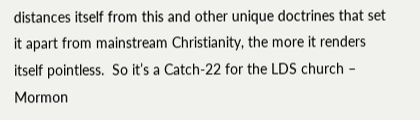distances itself from this and other unique doctrines that set it apart from mainstream Christianity, the more it renders itself pointless.  So it’s a Catch-22 for the LDS church – Mormon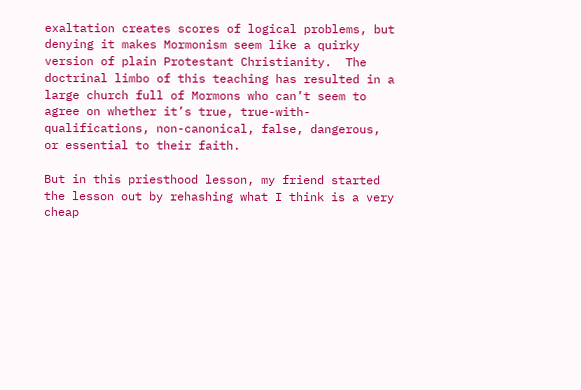exaltation creates scores of logical problems, but denying it makes Mormonism seem like a quirky version of plain Protestant Christianity.  The doctrinal limbo of this teaching has resulted in a large church full of Mormons who can’t seem to agree on whether it’s true, true-with-qualifications, non-canonical, false, dangerous, or essential to their faith.

But in this priesthood lesson, my friend started the lesson out by rehashing what I think is a very cheap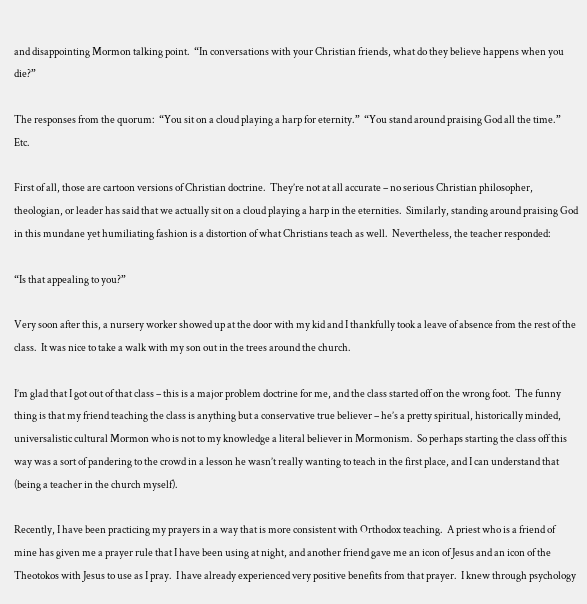and disappointing Mormon talking point.  “In conversations with your Christian friends, what do they believe happens when you die?”

The responses from the quorum:  “You sit on a cloud playing a harp for eternity.”  “You stand around praising God all the time.”  Etc.

First of all, those are cartoon versions of Christian doctrine.  They’re not at all accurate – no serious Christian philosopher, theologian, or leader has said that we actually sit on a cloud playing a harp in the eternities.  Similarly, standing around praising God in this mundane yet humiliating fashion is a distortion of what Christians teach as well.  Nevertheless, the teacher responded:

“Is that appealing to you?”

Very soon after this, a nursery worker showed up at the door with my kid and I thankfully took a leave of absence from the rest of the class.  It was nice to take a walk with my son out in the trees around the church.

I’m glad that I got out of that class – this is a major problem doctrine for me, and the class started off on the wrong foot.  The funny thing is that my friend teaching the class is anything but a conservative true believer – he’s a pretty spiritual, historically minded, universalistic cultural Mormon who is not to my knowledge a literal believer in Mormonism.  So perhaps starting the class off this way was a sort of pandering to the crowd in a lesson he wasn’t really wanting to teach in the first place, and I can understand that (being a teacher in the church myself).

Recently, I have been practicing my prayers in a way that is more consistent with Orthodox teaching.  A priest who is a friend of mine has given me a prayer rule that I have been using at night, and another friend gave me an icon of Jesus and an icon of the Theotokos with Jesus to use as I pray.  I have already experienced very positive benefits from that prayer.  I knew through psychology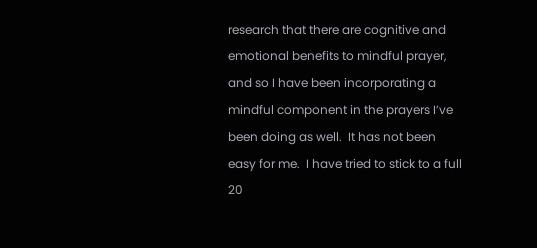research that there are cognitive and emotional benefits to mindful prayer, and so I have been incorporating a mindful component in the prayers I’ve been doing as well.  It has not been easy for me.  I have tried to stick to a full 20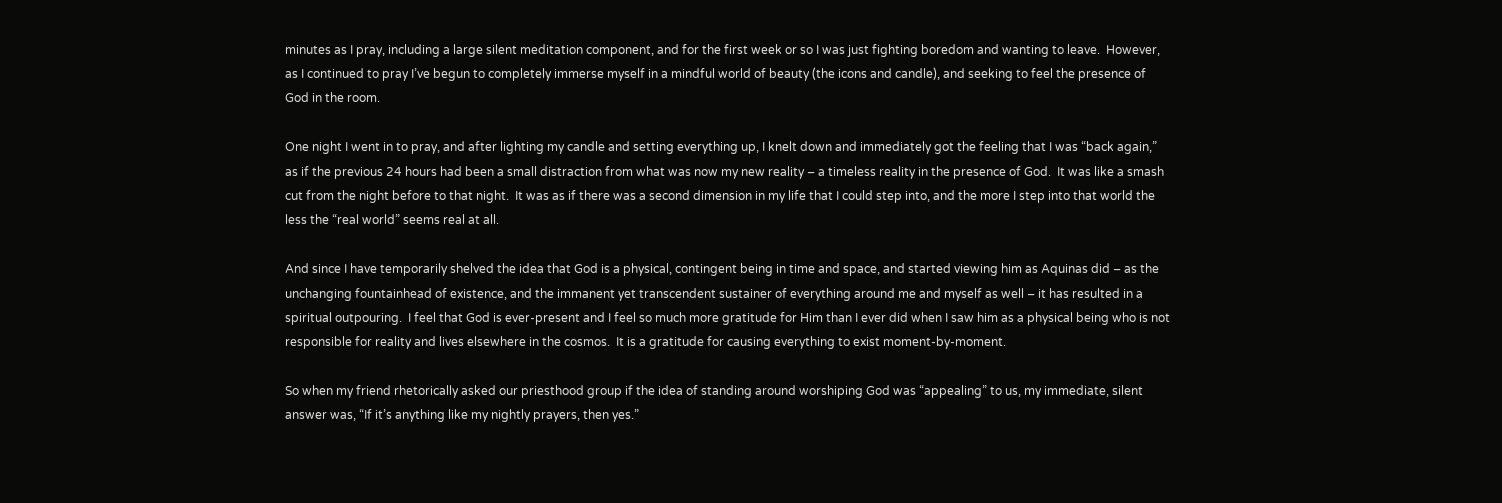minutes as I pray, including a large silent meditation component, and for the first week or so I was just fighting boredom and wanting to leave.  However, as I continued to pray I’ve begun to completely immerse myself in a mindful world of beauty (the icons and candle), and seeking to feel the presence of God in the room.

One night I went in to pray, and after lighting my candle and setting everything up, I knelt down and immediately got the feeling that I was “back again,” as if the previous 24 hours had been a small distraction from what was now my new reality – a timeless reality in the presence of God.  It was like a smash cut from the night before to that night.  It was as if there was a second dimension in my life that I could step into, and the more I step into that world the less the “real world” seems real at all.

And since I have temporarily shelved the idea that God is a physical, contingent being in time and space, and started viewing him as Aquinas did – as the unchanging fountainhead of existence, and the immanent yet transcendent sustainer of everything around me and myself as well – it has resulted in a spiritual outpouring.  I feel that God is ever-present and I feel so much more gratitude for Him than I ever did when I saw him as a physical being who is not responsible for reality and lives elsewhere in the cosmos.  It is a gratitude for causing everything to exist moment-by-moment.

So when my friend rhetorically asked our priesthood group if the idea of standing around worshiping God was “appealing” to us, my immediate, silent answer was, “If it’s anything like my nightly prayers, then yes.”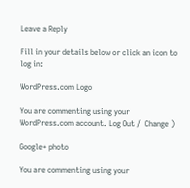Leave a Reply

Fill in your details below or click an icon to log in:

WordPress.com Logo

You are commenting using your WordPress.com account. Log Out /  Change )

Google+ photo

You are commenting using your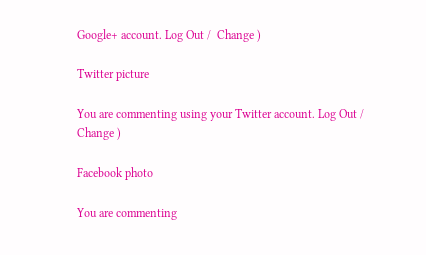Google+ account. Log Out /  Change )

Twitter picture

You are commenting using your Twitter account. Log Out /  Change )

Facebook photo

You are commenting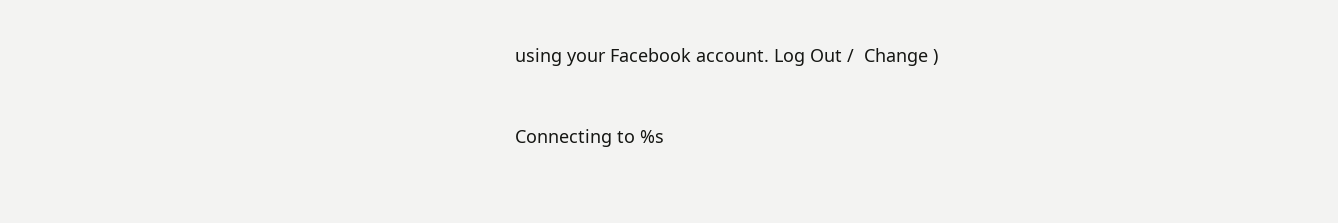using your Facebook account. Log Out /  Change )


Connecting to %s